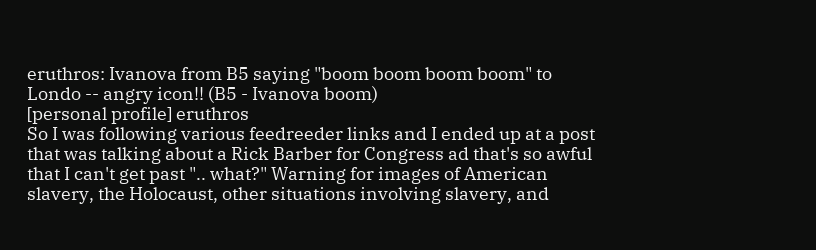eruthros: Ivanova from B5 saying "boom boom boom boom" to Londo -- angry icon!! (B5 - Ivanova boom)
[personal profile] eruthros
So I was following various feedreeder links and I ended up at a post that was talking about a Rick Barber for Congress ad that's so awful that I can't get past ".. what?" Warning for images of American slavery, the Holocaust, other situations involving slavery, and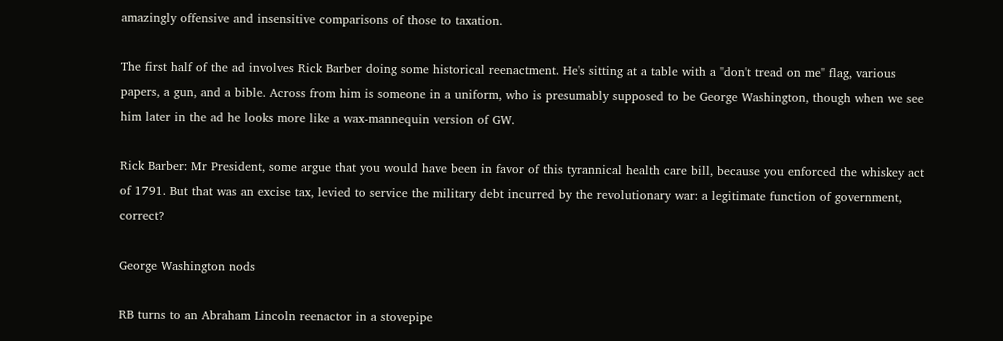amazingly offensive and insensitive comparisons of those to taxation.

The first half of the ad involves Rick Barber doing some historical reenactment. He's sitting at a table with a "don't tread on me" flag, various papers, a gun, and a bible. Across from him is someone in a uniform, who is presumably supposed to be George Washington, though when we see him later in the ad he looks more like a wax-mannequin version of GW.

Rick Barber: Mr President, some argue that you would have been in favor of this tyrannical health care bill, because you enforced the whiskey act of 1791. But that was an excise tax, levied to service the military debt incurred by the revolutionary war: a legitimate function of government, correct?

George Washington nods

RB turns to an Abraham Lincoln reenactor in a stovepipe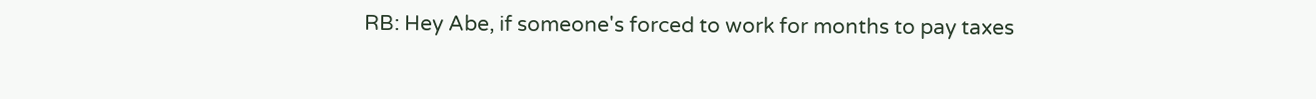RB: Hey Abe, if someone's forced to work for months to pay taxes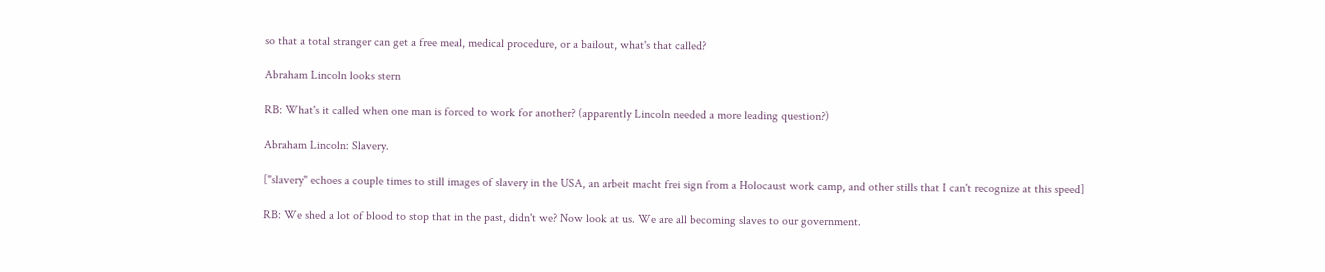so that a total stranger can get a free meal, medical procedure, or a bailout, what's that called?

Abraham Lincoln looks stern

RB: What's it called when one man is forced to work for another? (apparently Lincoln needed a more leading question?)

Abraham Lincoln: Slavery.

["slavery" echoes a couple times to still images of slavery in the USA, an arbeit macht frei sign from a Holocaust work camp, and other stills that I can't recognize at this speed]

RB: We shed a lot of blood to stop that in the past, didn't we? Now look at us. We are all becoming slaves to our government.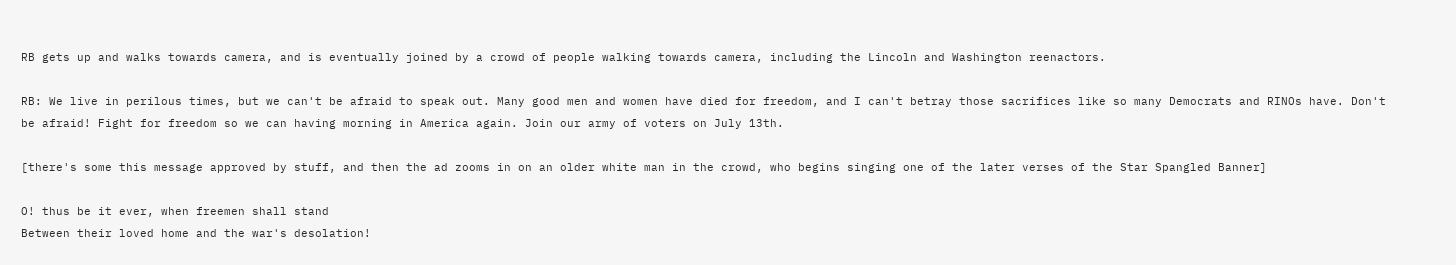RB gets up and walks towards camera, and is eventually joined by a crowd of people walking towards camera, including the Lincoln and Washington reenactors.

RB: We live in perilous times, but we can't be afraid to speak out. Many good men and women have died for freedom, and I can't betray those sacrifices like so many Democrats and RINOs have. Don't be afraid! Fight for freedom so we can having morning in America again. Join our army of voters on July 13th.

[there's some this message approved by stuff, and then the ad zooms in on an older white man in the crowd, who begins singing one of the later verses of the Star Spangled Banner]

O! thus be it ever, when freemen shall stand
Between their loved home and the war's desolation!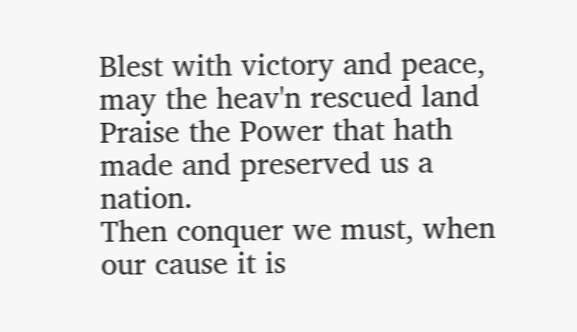Blest with victory and peace, may the heav'n rescued land
Praise the Power that hath made and preserved us a nation.
Then conquer we must, when our cause it is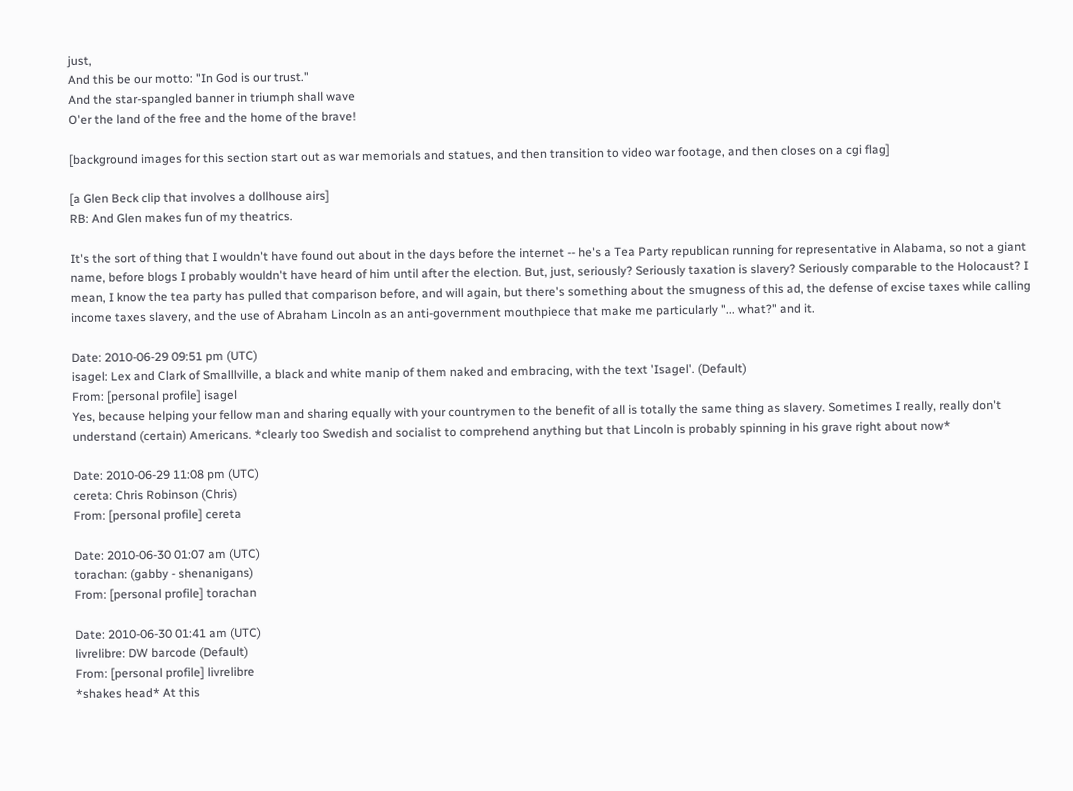just,
And this be our motto: "In God is our trust."
And the star-spangled banner in triumph shall wave
O'er the land of the free and the home of the brave!

[background images for this section start out as war memorials and statues, and then transition to video war footage, and then closes on a cgi flag]

[a Glen Beck clip that involves a dollhouse airs]
RB: And Glen makes fun of my theatrics.

It's the sort of thing that I wouldn't have found out about in the days before the internet -- he's a Tea Party republican running for representative in Alabama, so not a giant name, before blogs I probably wouldn't have heard of him until after the election. But, just, seriously? Seriously taxation is slavery? Seriously comparable to the Holocaust? I mean, I know the tea party has pulled that comparison before, and will again, but there's something about the smugness of this ad, the defense of excise taxes while calling income taxes slavery, and the use of Abraham Lincoln as an anti-government mouthpiece that make me particularly "... what?" and it.

Date: 2010-06-29 09:51 pm (UTC)
isagel: Lex and Clark of Smalllville, a black and white manip of them naked and embracing, with the text 'Isagel'. (Default)
From: [personal profile] isagel
Yes, because helping your fellow man and sharing equally with your countrymen to the benefit of all is totally the same thing as slavery. Sometimes I really, really don't understand (certain) Americans. *clearly too Swedish and socialist to comprehend anything but that Lincoln is probably spinning in his grave right about now*

Date: 2010-06-29 11:08 pm (UTC)
cereta: Chris Robinson (Chris)
From: [personal profile] cereta

Date: 2010-06-30 01:07 am (UTC)
torachan: (gabby - shenanigans)
From: [personal profile] torachan

Date: 2010-06-30 01:41 am (UTC)
livrelibre: DW barcode (Default)
From: [personal profile] livrelibre
*shakes head* At this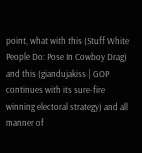point, what with this (Stuff White People Do: Pose In Cowboy Drag) and this (giandujakiss | GOP continues with its sure-fire winning electoral strategy) and all manner of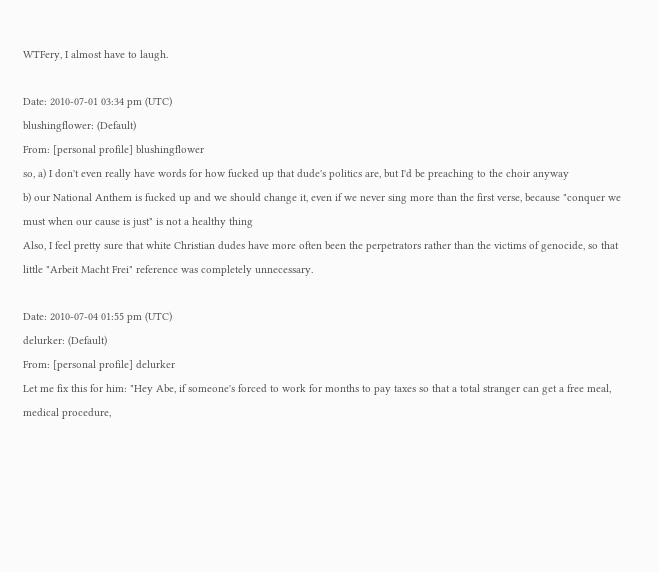WTFery, I almost have to laugh.

Date: 2010-07-01 03:34 pm (UTC)
blushingflower: (Default)
From: [personal profile] blushingflower
so, a) I don't even really have words for how fucked up that dude's politics are, but I'd be preaching to the choir anyway
b) our National Anthem is fucked up and we should change it, even if we never sing more than the first verse, because "conquer we must when our cause is just" is not a healthy thing
Also, I feel pretty sure that white Christian dudes have more often been the perpetrators rather than the victims of genocide, so that little "Arbeit Macht Frei" reference was completely unnecessary.

Date: 2010-07-04 01:55 pm (UTC)
delurker: (Default)
From: [personal profile] delurker
Let me fix this for him: "Hey Abe, if someone's forced to work for months to pay taxes so that a total stranger can get a free meal, medical procedure,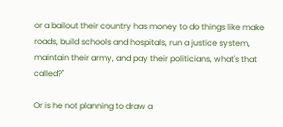or a bailout their country has money to do things like make roads, build schools and hospitals, run a justice system, maintain their army, and pay their politicians, what's that called?"

Or is he not planning to draw a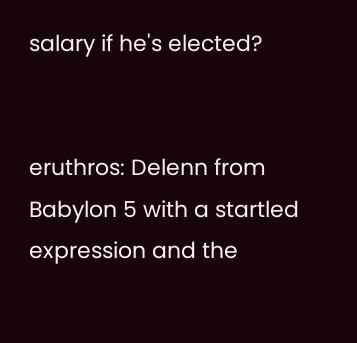salary if he's elected?


eruthros: Delenn from Babylon 5 with a startled expression and the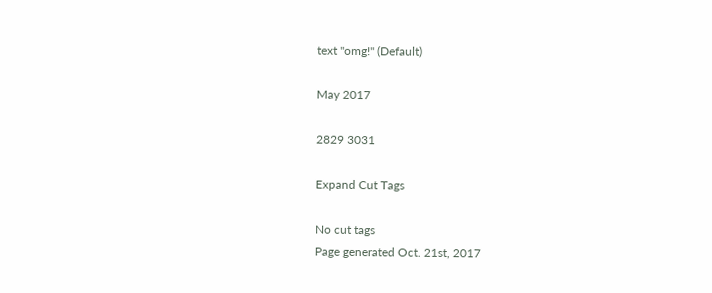text "omg!" (Default)

May 2017

2829 3031

Expand Cut Tags

No cut tags
Page generated Oct. 21st, 2017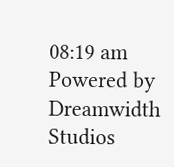08:19 am
Powered by Dreamwidth Studios